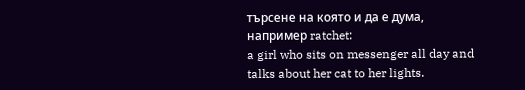търсене на която и да е дума, например ratchet:
a girl who sits on messenger all day and talks about her cat to her lights.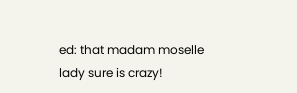ed: that madam moselle lady sure is crazy!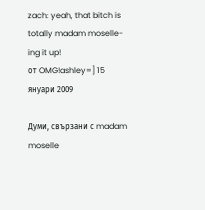zach: yeah, that bitch is totally madam moselle-ing it up!
от OMG!ashley=] 15 януари 2009

Думи, свързани с madam moselle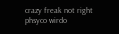crazy freak not right phsyco wirdo